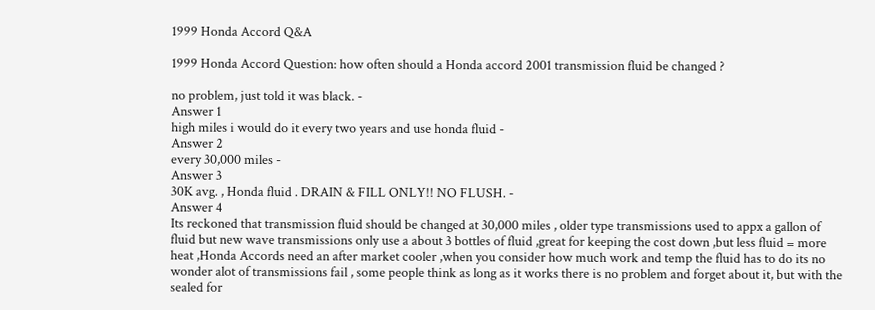1999 Honda Accord Q&A

1999 Honda Accord Question: how often should a Honda accord 2001 transmission fluid be changed ?

no problem, just told it was black. -
Answer 1
high miles i would do it every two years and use honda fluid -
Answer 2
every 30,000 miles -
Answer 3
30K avg. , Honda fluid . DRAIN & FILL ONLY!! NO FLUSH. -
Answer 4
Its reckoned that transmission fluid should be changed at 30,000 miles , older type transmissions used to appx a gallon of fluid but new wave transmissions only use a about 3 bottles of fluid ,great for keeping the cost down ,but less fluid = more heat ,Honda Accords need an after market cooler ,when you consider how much work and temp the fluid has to do its no wonder alot of transmissions fail , some people think as long as it works there is no problem and forget about it, but with the sealed for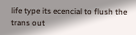life type its ecencial to flush the trans out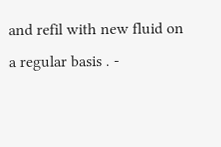and refil with new fluid on a regular basis . -